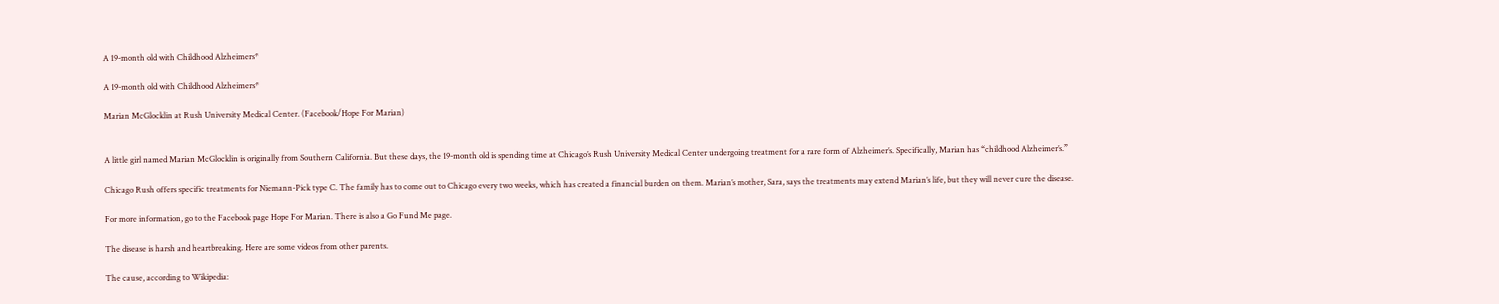A 19-month old with Childhood Alzheimers*

A 19-month old with Childhood Alzheimers*

Marian McGlocklin at Rush University Medical Center. (Facebook/Hope For Marian)


A little girl named Marian McGlocklin is originally from Southern California. But these days, the 19-month old is spending time at Chicago’s Rush University Medical Center undergoing treatment for a rare form of Alzheimer’s. Specifically, Marian has “childhood Alzheimer’s.”

Chicago Rush offers specific treatments for Niemann-Pick type C. The family has to come out to Chicago every two weeks, which has created a financial burden on them. Marian’s mother, Sara, says the treatments may extend Marian’s life, but they will never cure the disease.

For more information, go to the Facebook page Hope For Marian. There is also a Go Fund Me page.

The disease is harsh and heartbreaking. Here are some videos from other parents.

The cause, according to Wikipedia: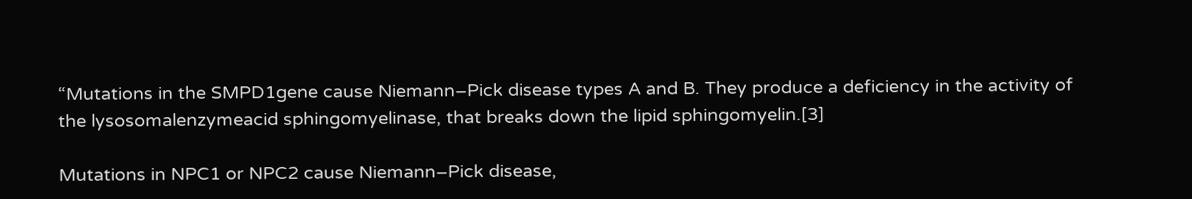“Mutations in the SMPD1gene cause Niemann–Pick disease types A and B. They produce a deficiency in the activity of the lysosomalenzymeacid sphingomyelinase, that breaks down the lipid sphingomyelin.[3]

Mutations in NPC1 or NPC2 cause Niemann–Pick disease,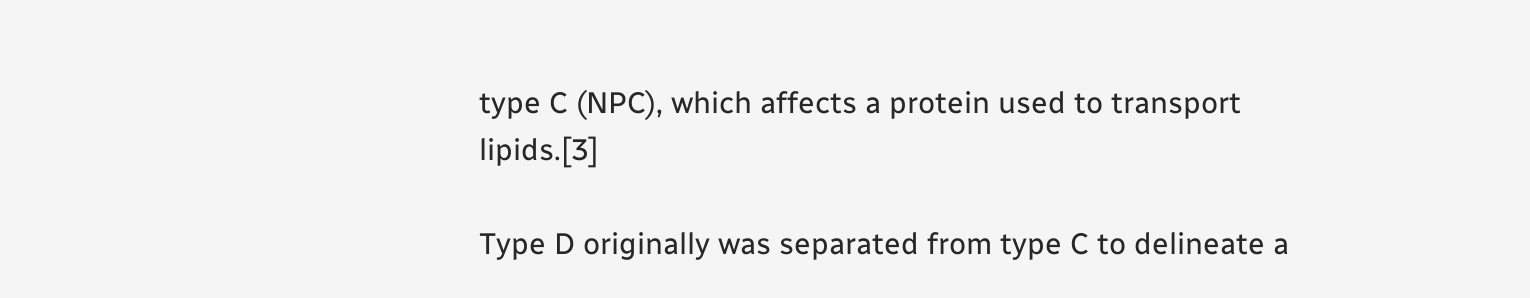type C (NPC), which affects a protein used to transport lipids.[3]

Type D originally was separated from type C to delineate a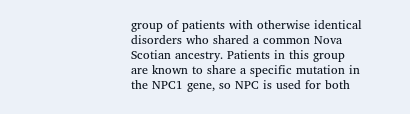group of patients with otherwise identical disorders who shared a common Nova Scotian ancestry. Patients in this group are known to share a specific mutation in the NPC1 gene, so NPC is used for both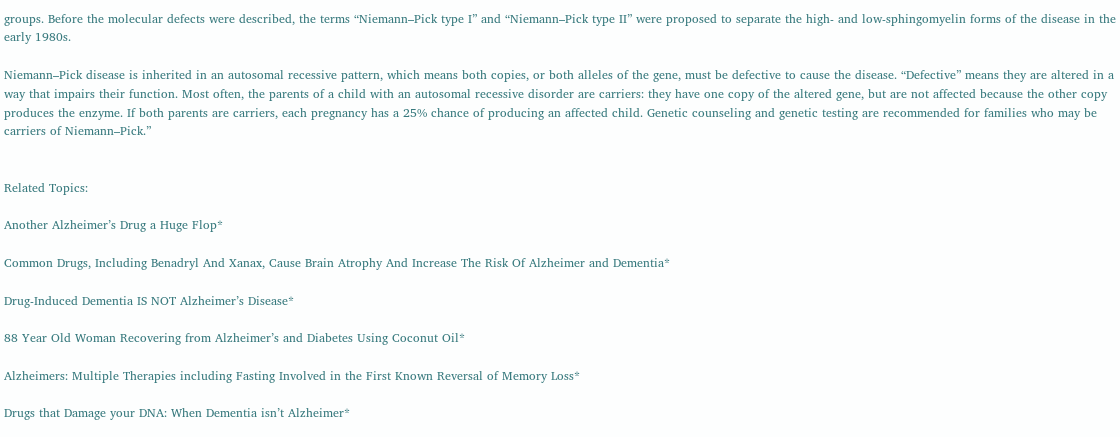groups. Before the molecular defects were described, the terms “Niemann–Pick type I” and “Niemann–Pick type II” were proposed to separate the high- and low-sphingomyelin forms of the disease in the early 1980s.

Niemann–Pick disease is inherited in an autosomal recessive pattern, which means both copies, or both alleles of the gene, must be defective to cause the disease. “Defective” means they are altered in a way that impairs their function. Most often, the parents of a child with an autosomal recessive disorder are carriers: they have one copy of the altered gene, but are not affected because the other copy produces the enzyme. If both parents are carriers, each pregnancy has a 25% chance of producing an affected child. Genetic counseling and genetic testing are recommended for families who may be carriers of Niemann–Pick.”


Related Topics:

Another Alzheimer’s Drug a Huge Flop*

Common Drugs, Including Benadryl And Xanax, Cause Brain Atrophy And Increase The Risk Of Alzheimer and Dementia*

Drug-Induced Dementia IS NOT Alzheimer’s Disease*

88 Year Old Woman Recovering from Alzheimer’s and Diabetes Using Coconut Oil*

Alzheimers: Multiple Therapies including Fasting Involved in the First Known Reversal of Memory Loss*

Drugs that Damage your DNA: When Dementia isn’t Alzheimer*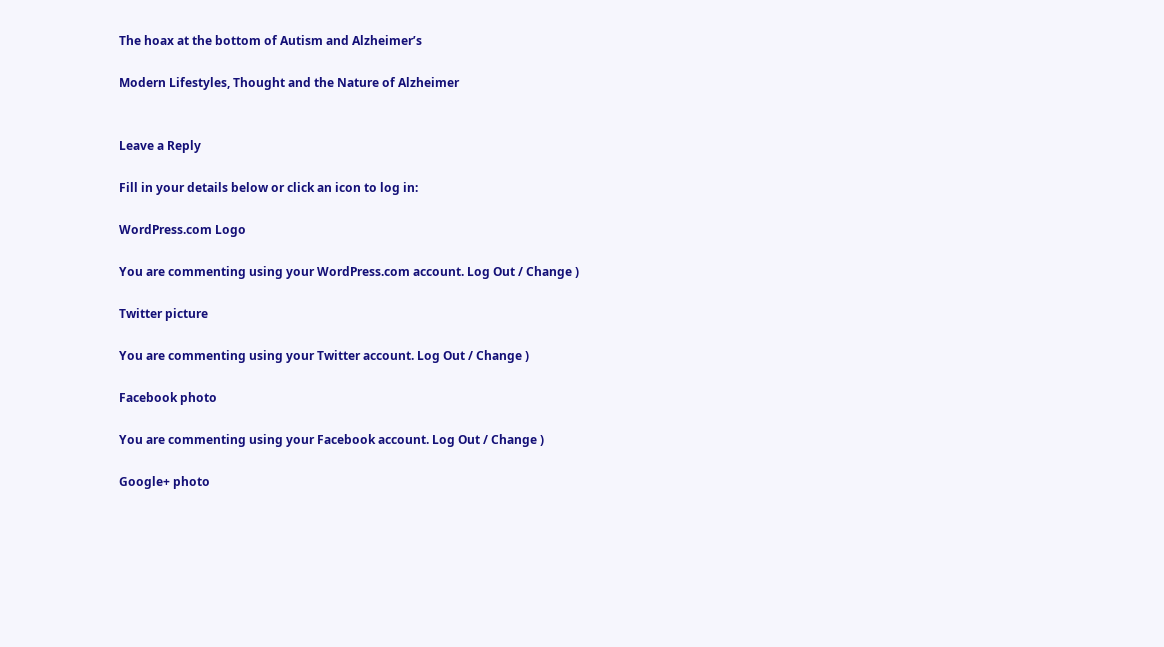The hoax at the bottom of Autism and Alzheimer’s

Modern Lifestyles, Thought and the Nature of Alzheimer


Leave a Reply

Fill in your details below or click an icon to log in:

WordPress.com Logo

You are commenting using your WordPress.com account. Log Out / Change )

Twitter picture

You are commenting using your Twitter account. Log Out / Change )

Facebook photo

You are commenting using your Facebook account. Log Out / Change )

Google+ photo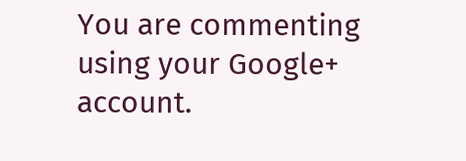You are commenting using your Google+ account.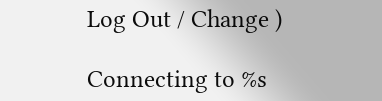Log Out / Change )

Connecting to %s